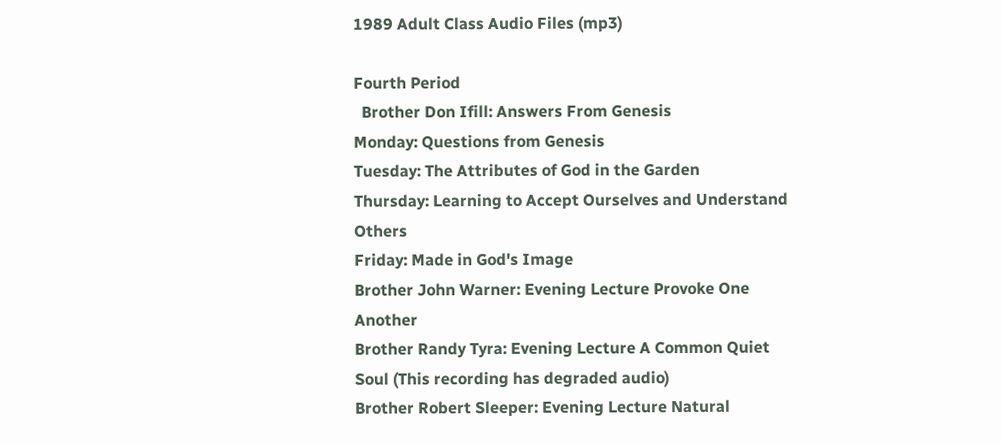1989 Adult Class Audio Files (mp3)

Fourth Period
  Brother Don Ifill: Answers From Genesis
Monday: Questions from Genesis
Tuesday: The Attributes of God in the Garden
Thursday: Learning to Accept Ourselves and Understand Others
Friday: Made in God's Image
Brother John Warner: Evening Lecture Provoke One Another
Brother Randy Tyra: Evening Lecture A Common Quiet Soul (This recording has degraded audio)
Brother Robert Sleeper: Evening Lecture Natural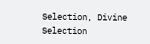Selection, Divine Selection